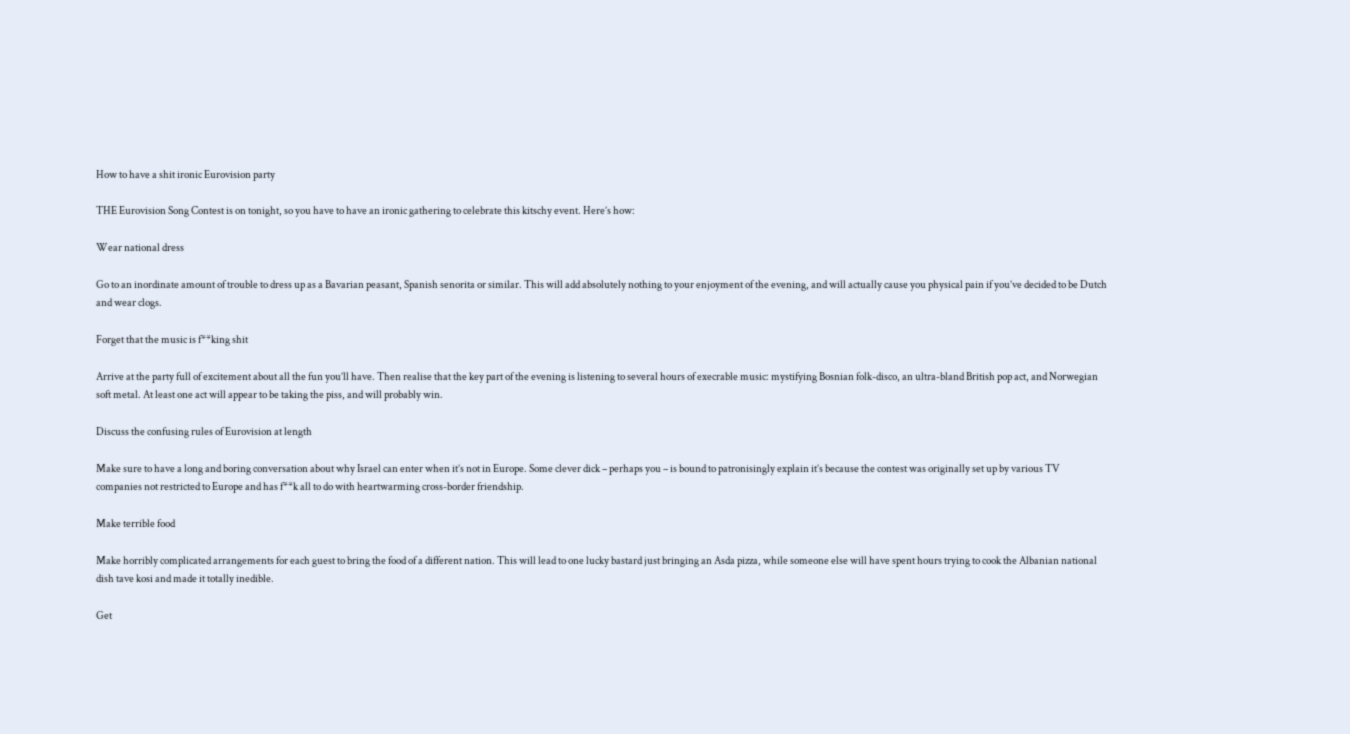How to have a shit ironic Eurovision party

THE Eurovision Song Contest is on tonight, so you have to have an ironic gathering to celebrate this kitschy event. Here’s how:

Wear national dress

Go to an inordinate amount of trouble to dress up as a Bavarian peasant, Spanish senorita or similar. This will add absolutely nothing to your enjoyment of the evening, and will actually cause you physical pain if you’ve decided to be Dutch and wear clogs.

Forget that the music is f**king shit

Arrive at the party full of excitement about all the fun you’ll have. Then realise that the key part of the evening is listening to several hours of execrable music: mystifying Bosnian folk-disco, an ultra-bland British pop act, and Norwegian soft metal. At least one act will appear to be taking the piss, and will probably win.

Discuss the confusing rules of Eurovision at length

Make sure to have a long and boring conversation about why Israel can enter when it’s not in Europe. Some clever dick – perhaps you – is bound to patronisingly explain it’s because the contest was originally set up by various TV companies not restricted to Europe and has f**k all to do with heartwarming cross-border friendship.

Make terrible food

Make horribly complicated arrangements for each guest to bring the food of a different nation. This will lead to one lucky bastard just bringing an Asda pizza, while someone else will have spent hours trying to cook the Albanian national dish tave kosi and made it totally inedible.

Get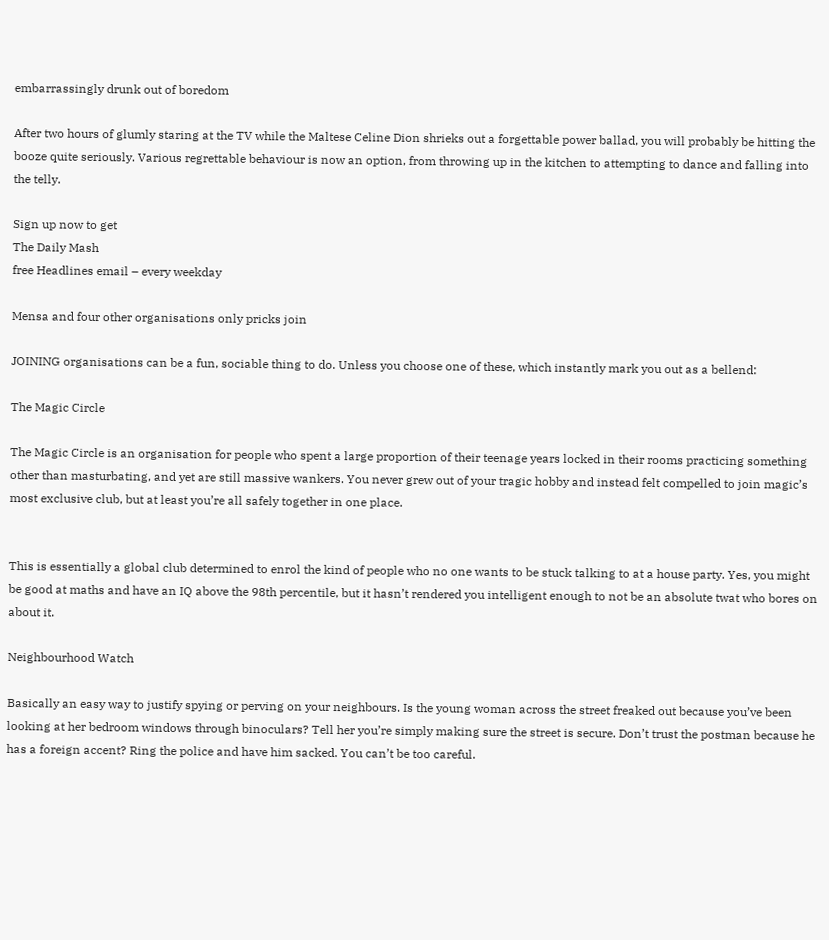embarrassingly drunk out of boredom

After two hours of glumly staring at the TV while the Maltese Celine Dion shrieks out a forgettable power ballad, you will probably be hitting the booze quite seriously. Various regrettable behaviour is now an option, from throwing up in the kitchen to attempting to dance and falling into the telly.

Sign up now to get
The Daily Mash
free Headlines email – every weekday

Mensa and four other organisations only pricks join

JOINING organisations can be a fun, sociable thing to do. Unless you choose one of these, which instantly mark you out as a bellend:

The Magic Circle

The Magic Circle is an organisation for people who spent a large proportion of their teenage years locked in their rooms practicing something other than masturbating, and yet are still massive wankers. You never grew out of your tragic hobby and instead felt compelled to join magic’s most exclusive club, but at least you’re all safely together in one place.


This is essentially a global club determined to enrol the kind of people who no one wants to be stuck talking to at a house party. Yes, you might be good at maths and have an IQ above the 98th percentile, but it hasn’t rendered you intelligent enough to not be an absolute twat who bores on about it.

Neighbourhood Watch

Basically an easy way to justify spying or perving on your neighbours. Is the young woman across the street freaked out because you’ve been looking at her bedroom windows through binoculars? Tell her you’re simply making sure the street is secure. Don’t trust the postman because he has a foreign accent? Ring the police and have him sacked. You can’t be too careful.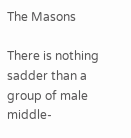The Masons

There is nothing sadder than a group of male middle-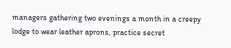managers gathering two evenings a month in a creepy lodge to wear leather aprons, practice secret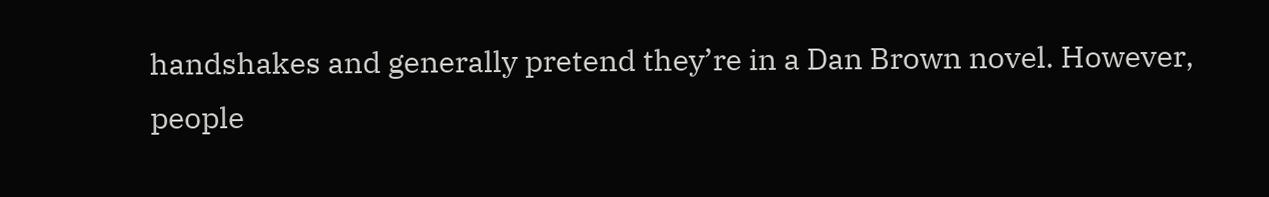handshakes and generally pretend they’re in a Dan Brown novel. However, people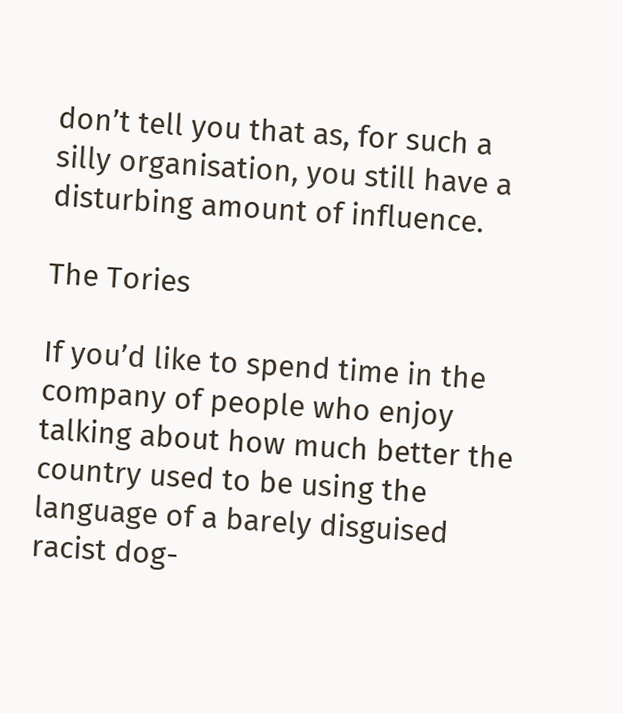don’t tell you that as, for such a silly organisation, you still have a disturbing amount of influence.

The Tories

If you’d like to spend time in the company of people who enjoy talking about how much better the country used to be using the language of a barely disguised racist dog-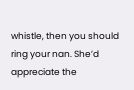whistle, then you should ring your nan. She’d appreciate the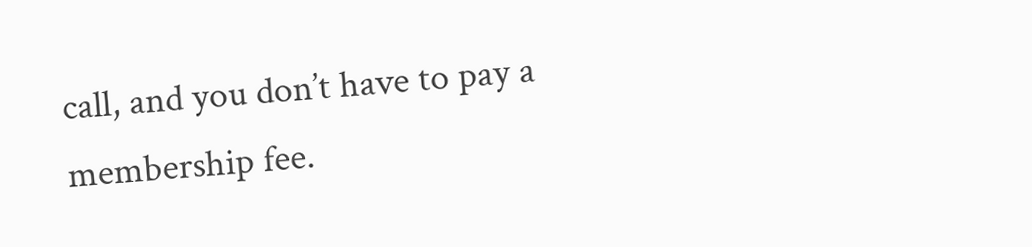call, and you don’t have to pay a membership fee.